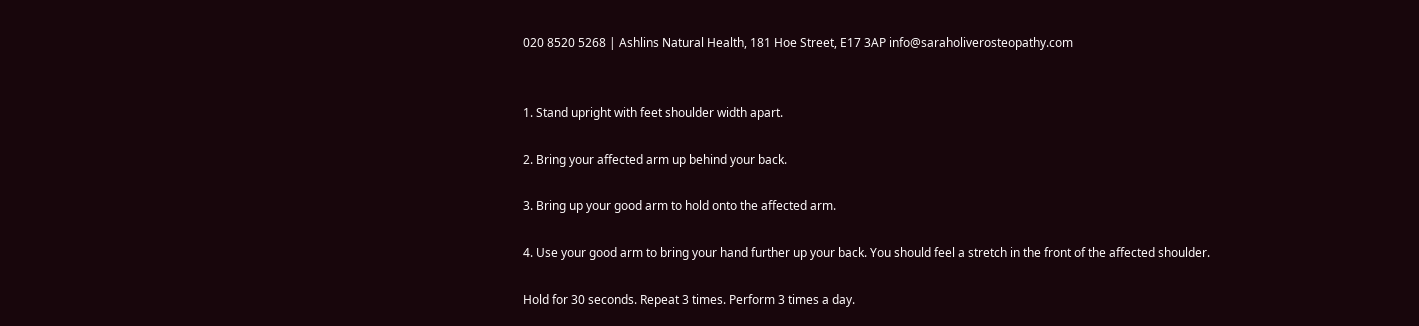020 8520 5268 | Ashlins Natural Health, 181 Hoe Street, E17 3AP info@saraholiverosteopathy.com


1. Stand upright with feet shoulder width apart.

2. Bring your affected arm up behind your back.

3. Bring up your good arm to hold onto the affected arm.

4. Use your good arm to bring your hand further up your back. You should feel a stretch in the front of the affected shoulder.

Hold for 30 seconds. Repeat 3 times. Perform 3 times a day.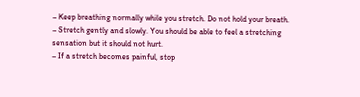– Keep breathing normally while you stretch. Do not hold your breath.
– Stretch gently and slowly. You should be able to feel a stretching sensation but it should not hurt.
– If a stretch becomes painful, stop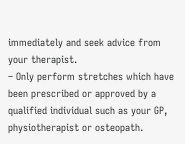immediately and seek advice from your therapist.
– Only perform stretches which have been prescribed or approved by a qualified individual such as your GP, physiotherapist or osteopath.